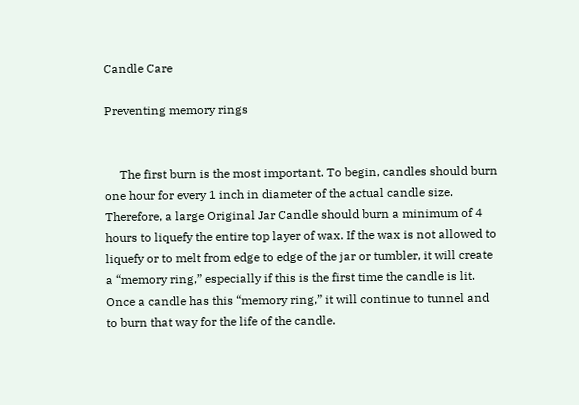Candle Care

Preventing memory rings


     The first burn is the most important. To begin, candles should burn one hour for every 1 inch in diameter of the actual candle size. Therefore, a large Original Jar Candle should burn a minimum of 4 hours to liquefy the entire top layer of wax. If the wax is not allowed to liquefy or to melt from edge to edge of the jar or tumbler, it will create a “memory ring,” especially if this is the first time the candle is lit. Once a candle has this “memory ring,” it will continue to tunnel and to burn that way for the life of the candle.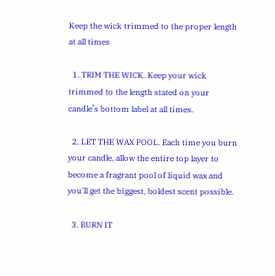Keep the wick trimmed to the proper length at all times

  1. TRIM THE WICK. Keep your wick trimmed to the length stated on your candle’s bottom label at all times.

  2. LET THE WAX POOL. Each time you burn your candle, allow the entire top layer to become a fragrant pool of liquid wax and you'll get the biggest, boldest scent possible.

  3. BURN IT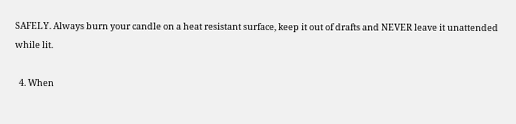SAFELY. Always burn your candle on a heat resistant surface, keep it out of drafts and NEVER leave it unattended while lit.

  4. When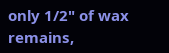only 1/2" of wax remains,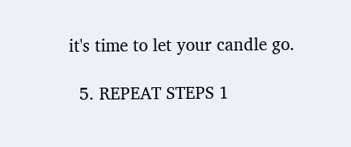it's time to let your candle go.

  5. REPEAT STEPS 1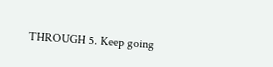THROUGH 5. Keep going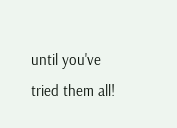until you've tried them all!